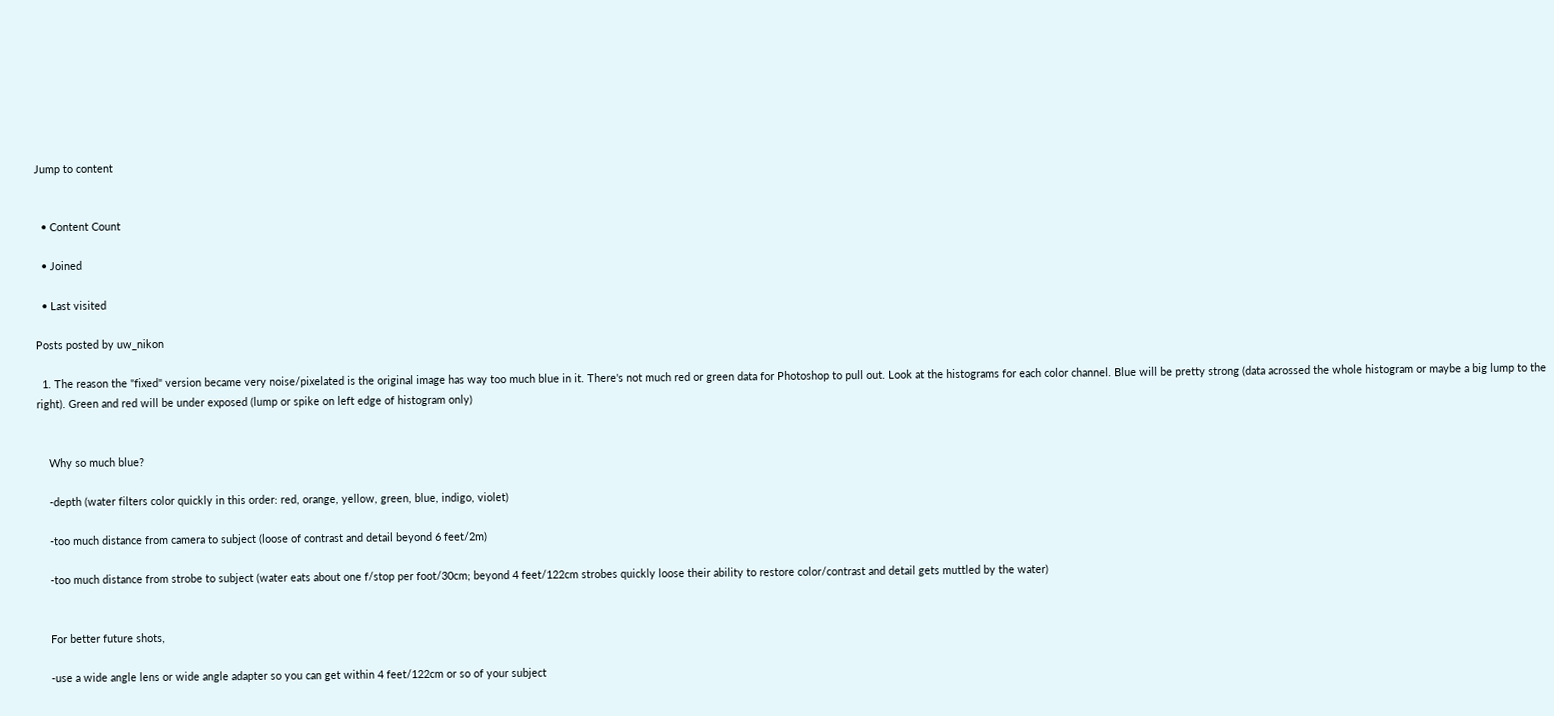Jump to content


  • Content Count

  • Joined

  • Last visited

Posts posted by uw_nikon

  1. The reason the "fixed" version became very noise/pixelated is the original image has way too much blue in it. There's not much red or green data for Photoshop to pull out. Look at the histograms for each color channel. Blue will be pretty strong (data acrossed the whole histogram or maybe a big lump to the right). Green and red will be under exposed (lump or spike on left edge of histogram only)


    Why so much blue?

    -depth (water filters color quickly in this order: red, orange, yellow, green, blue, indigo, violet)

    -too much distance from camera to subject (loose of contrast and detail beyond 6 feet/2m)

    -too much distance from strobe to subject (water eats about one f/stop per foot/30cm; beyond 4 feet/122cm strobes quickly loose their ability to restore color/contrast and detail gets muttled by the water)


    For better future shots,

    -use a wide angle lens or wide angle adapter so you can get within 4 feet/122cm or so of your subject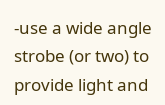-use a wide angle strobe (or two) to provide light and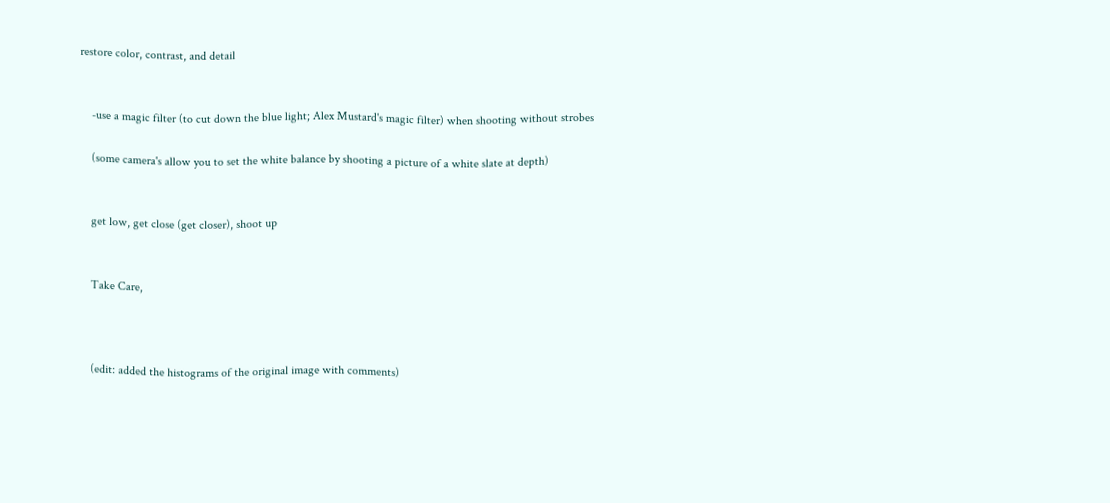restore color, contrast, and detail


    -use a magic filter (to cut down the blue light; Alex Mustard's magic filter) when shooting without strobes

    (some camera's allow you to set the white balance by shooting a picture of a white slate at depth)


    get low, get close (get closer), shoot up


    Take Care,



    (edit: added the histograms of the original image with comments)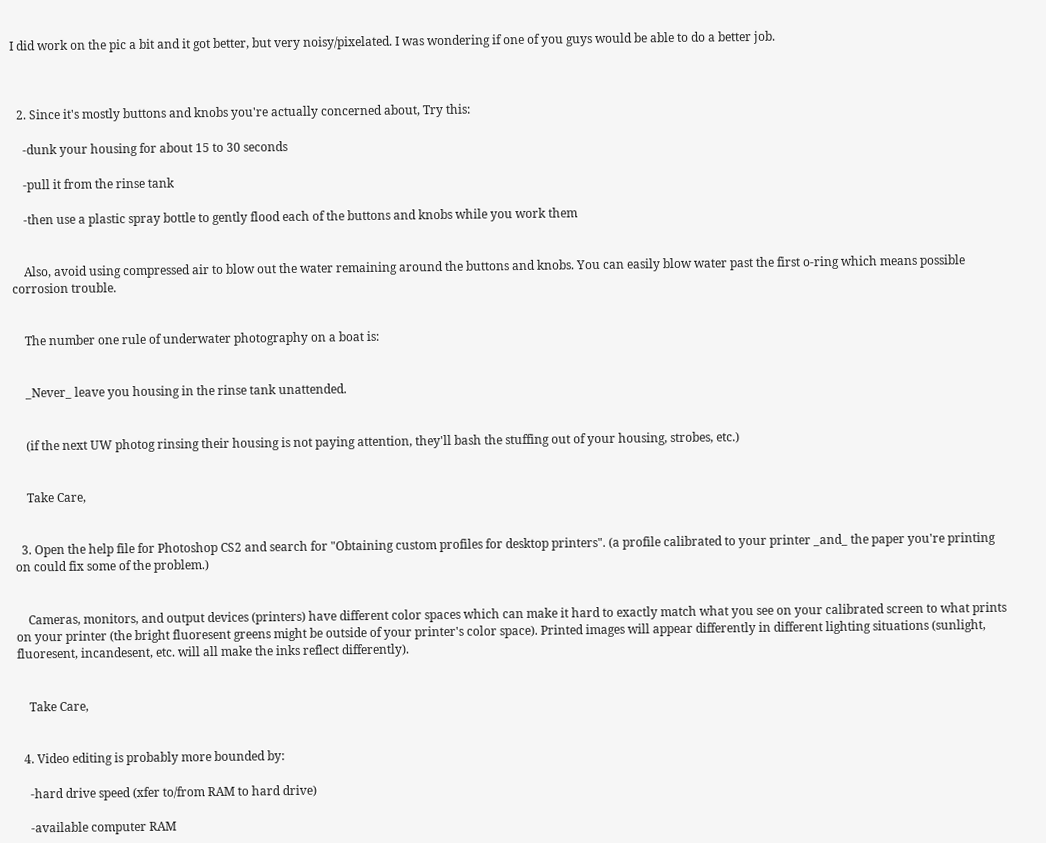I did work on the pic a bit and it got better, but very noisy/pixelated. I was wondering if one of you guys would be able to do a better job.



  2. Since it's mostly buttons and knobs you're actually concerned about, Try this:

    -dunk your housing for about 15 to 30 seconds

    -pull it from the rinse tank

    -then use a plastic spray bottle to gently flood each of the buttons and knobs while you work them


    Also, avoid using compressed air to blow out the water remaining around the buttons and knobs. You can easily blow water past the first o-ring which means possible corrosion trouble.


    The number one rule of underwater photography on a boat is:


    _Never_ leave you housing in the rinse tank unattended.


    (if the next UW photog rinsing their housing is not paying attention, they'll bash the stuffing out of your housing, strobes, etc.)


    Take Care,


  3. Open the help file for Photoshop CS2 and search for "Obtaining custom profiles for desktop printers". (a profile calibrated to your printer _and_ the paper you're printing on could fix some of the problem.)


    Cameras, monitors, and output devices (printers) have different color spaces which can make it hard to exactly match what you see on your calibrated screen to what prints on your printer (the bright fluoresent greens might be outside of your printer's color space). Printed images will appear differently in different lighting situations (sunlight, fluoresent, incandesent, etc. will all make the inks reflect differently).


    Take Care,


  4. Video editing is probably more bounded by:

    -hard drive speed (xfer to/from RAM to hard drive)

    -available computer RAM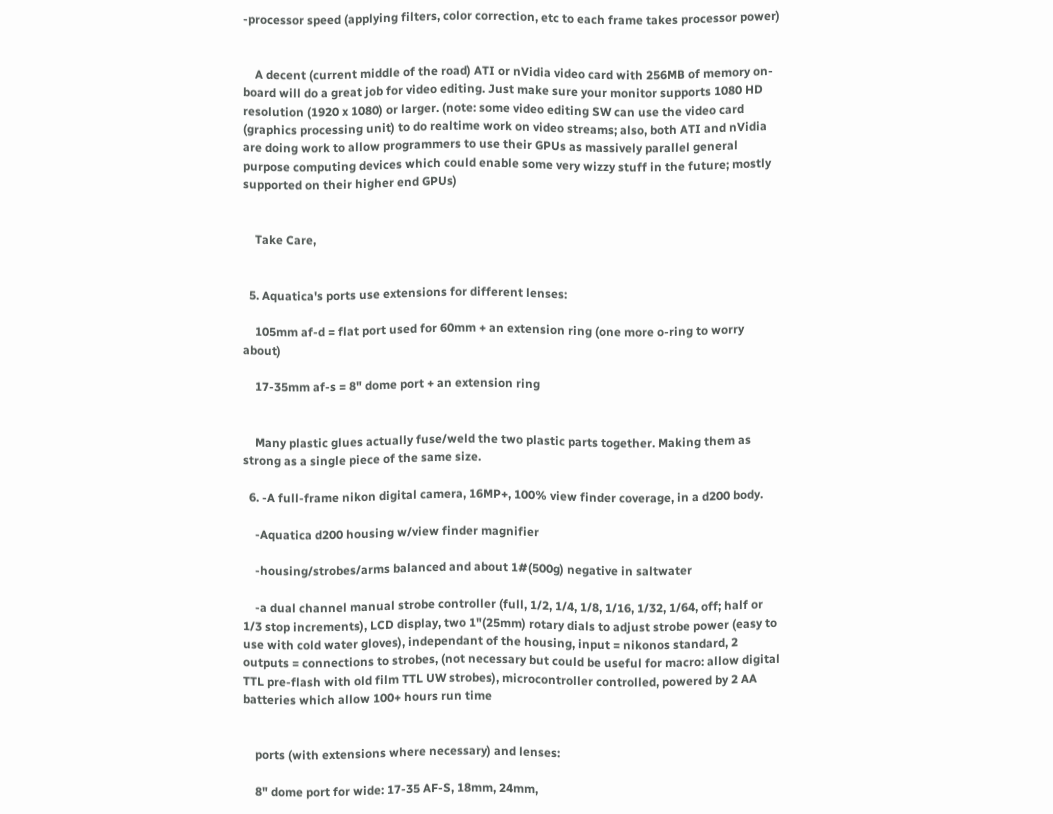-processor speed (applying filters, color correction, etc to each frame takes processor power)


    A decent (current middle of the road) ATI or nVidia video card with 256MB of memory on-board will do a great job for video editing. Just make sure your monitor supports 1080 HD resolution (1920 x 1080) or larger. (note: some video editing SW can use the video card (graphics processing unit) to do realtime work on video streams; also, both ATI and nVidia are doing work to allow programmers to use their GPUs as massively parallel general purpose computing devices which could enable some very wizzy stuff in the future; mostly supported on their higher end GPUs)


    Take Care,


  5. Aquatica's ports use extensions for different lenses:

    105mm af-d = flat port used for 60mm + an extension ring (one more o-ring to worry about)

    17-35mm af-s = 8" dome port + an extension ring


    Many plastic glues actually fuse/weld the two plastic parts together. Making them as strong as a single piece of the same size.

  6. -A full-frame nikon digital camera, 16MP+, 100% view finder coverage, in a d200 body.

    -Aquatica d200 housing w/view finder magnifier

    -housing/strobes/arms balanced and about 1#(500g) negative in saltwater

    -a dual channel manual strobe controller (full, 1/2, 1/4, 1/8, 1/16, 1/32, 1/64, off; half or 1/3 stop increments), LCD display, two 1"(25mm) rotary dials to adjust strobe power (easy to use with cold water gloves), independant of the housing, input = nikonos standard, 2 outputs = connections to strobes, (not necessary but could be useful for macro: allow digital TTL pre-flash with old film TTL UW strobes), microcontroller controlled, powered by 2 AA batteries which allow 100+ hours run time


    ports (with extensions where necessary) and lenses:

    8" dome port for wide: 17-35 AF-S, 18mm, 24mm,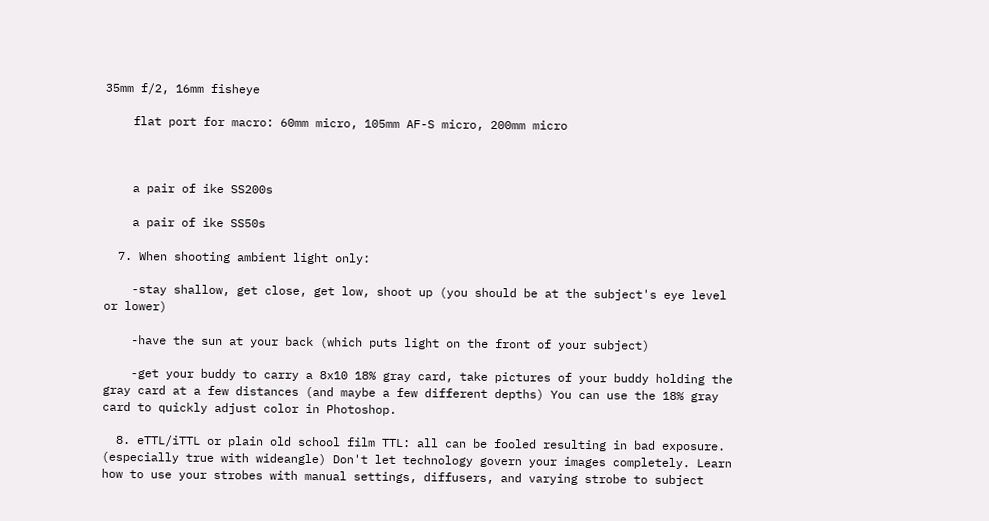35mm f/2, 16mm fisheye

    flat port for macro: 60mm micro, 105mm AF-S micro, 200mm micro



    a pair of ike SS200s

    a pair of ike SS50s

  7. When shooting ambient light only:

    -stay shallow, get close, get low, shoot up (you should be at the subject's eye level or lower)

    -have the sun at your back (which puts light on the front of your subject)

    -get your buddy to carry a 8x10 18% gray card, take pictures of your buddy holding the gray card at a few distances (and maybe a few different depths) You can use the 18% gray card to quickly adjust color in Photoshop.

  8. eTTL/iTTL or plain old school film TTL: all can be fooled resulting in bad exposure. (especially true with wideangle) Don't let technology govern your images completely. Learn how to use your strobes with manual settings, diffusers, and varying strobe to subject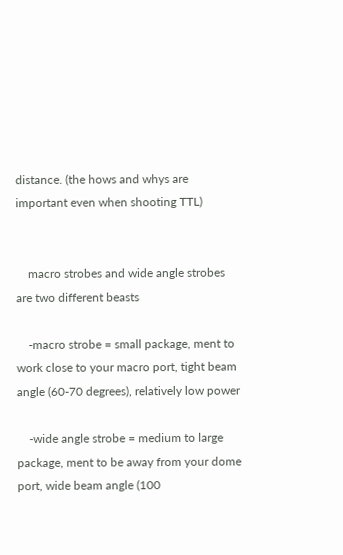distance. (the hows and whys are important even when shooting TTL)


    macro strobes and wide angle strobes are two different beasts

    -macro strobe = small package, ment to work close to your macro port, tight beam angle (60-70 degrees), relatively low power

    -wide angle strobe = medium to large package, ment to be away from your dome port, wide beam angle (100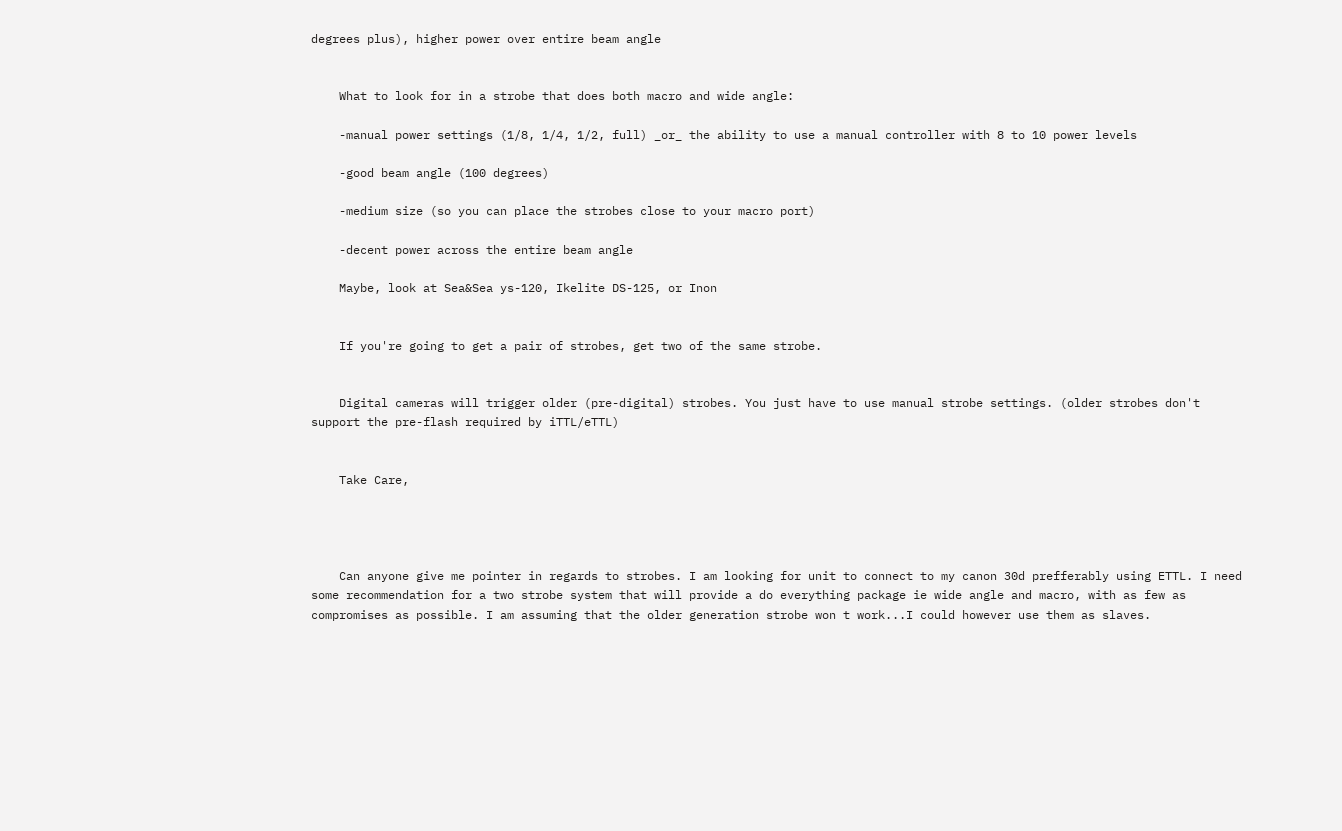degrees plus), higher power over entire beam angle


    What to look for in a strobe that does both macro and wide angle:

    -manual power settings (1/8, 1/4, 1/2, full) _or_ the ability to use a manual controller with 8 to 10 power levels

    -good beam angle (100 degrees)

    -medium size (so you can place the strobes close to your macro port)

    -decent power across the entire beam angle

    Maybe, look at Sea&Sea ys-120, Ikelite DS-125, or Inon


    If you're going to get a pair of strobes, get two of the same strobe.


    Digital cameras will trigger older (pre-digital) strobes. You just have to use manual strobe settings. (older strobes don't support the pre-flash required by iTTL/eTTL)


    Take Care,




    Can anyone give me pointer in regards to strobes. I am looking for unit to connect to my canon 30d prefferably using ETTL. I need some recommendation for a two strobe system that will provide a do everything package ie wide angle and macro, with as few as compromises as possible. I am assuming that the older generation strobe won t work...I could however use them as slaves.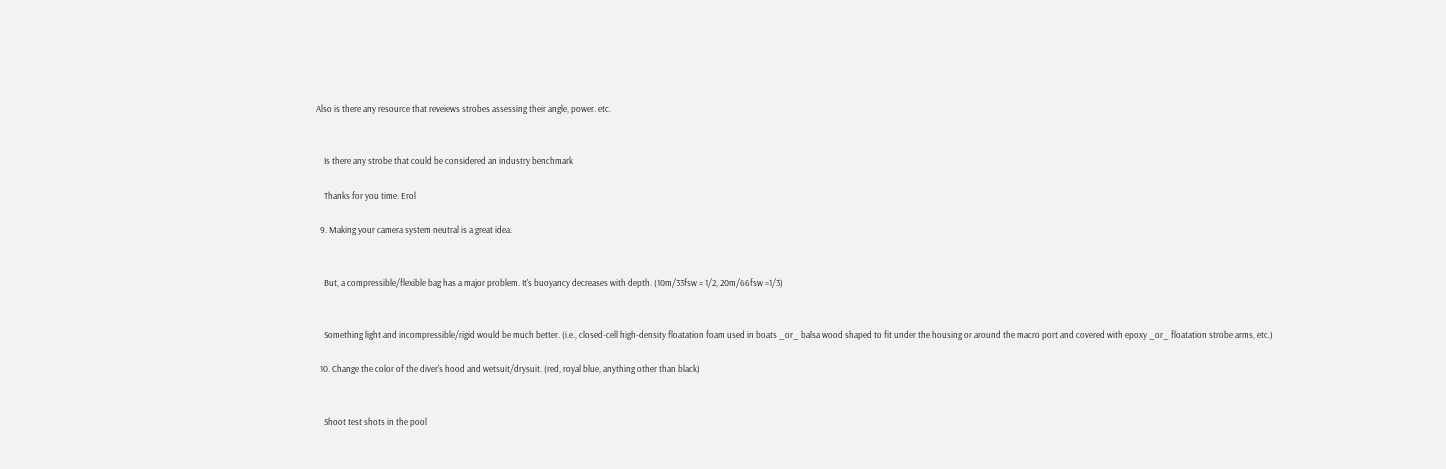Also is there any resource that reveiews strobes assessing their angle, power. etc.


    Is there any strobe that could be considered an industry benchmark

    Thanks for you time. Erol

  9. Making your camera system neutral is a great idea.


    But, a compressible/flexible bag has a major problem. It's buoyancy decreases with depth. (10m/33fsw = 1/2, 20m/66fsw =1/3)


    Something light and incompressible/rigid would be much better. (i.e., closed-cell high-density floatation foam used in boats _or_ balsa wood shaped to fit under the housing or around the macro port and covered with epoxy _or_ floatation strobe arms, etc.)

  10. Change the color of the diver's hood and wetsuit/drysuit. (red, royal blue, anything other than black)


    Shoot test shots in the pool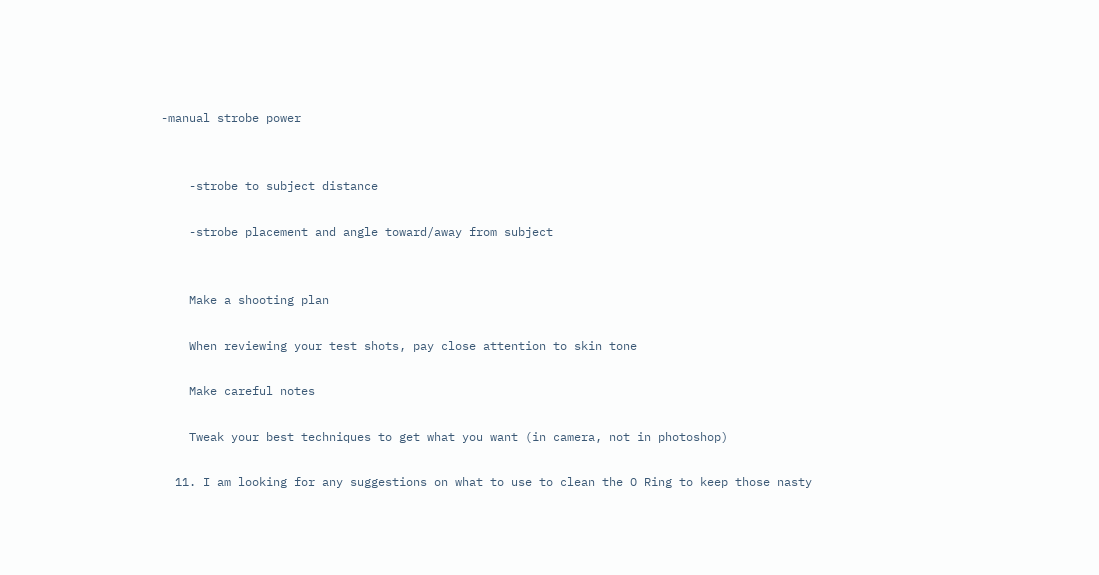-manual strobe power


    -strobe to subject distance

    -strobe placement and angle toward/away from subject


    Make a shooting plan

    When reviewing your test shots, pay close attention to skin tone

    Make careful notes

    Tweak your best techniques to get what you want (in camera, not in photoshop)

  11. I am looking for any suggestions on what to use to clean the O Ring to keep those nasty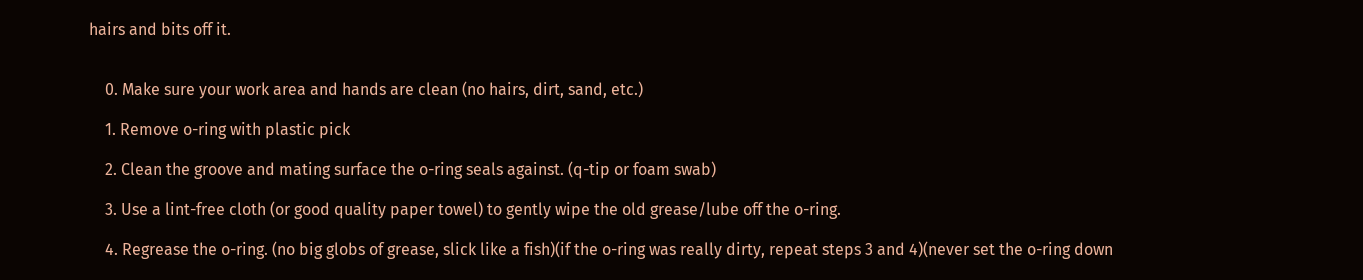hairs and bits off it.


    0. Make sure your work area and hands are clean (no hairs, dirt, sand, etc.)

    1. Remove o-ring with plastic pick

    2. Clean the groove and mating surface the o-ring seals against. (q-tip or foam swab)

    3. Use a lint-free cloth (or good quality paper towel) to gently wipe the old grease/lube off the o-ring.

    4. Regrease the o-ring. (no big globs of grease, slick like a fish)(if the o-ring was really dirty, repeat steps 3 and 4)(never set the o-ring down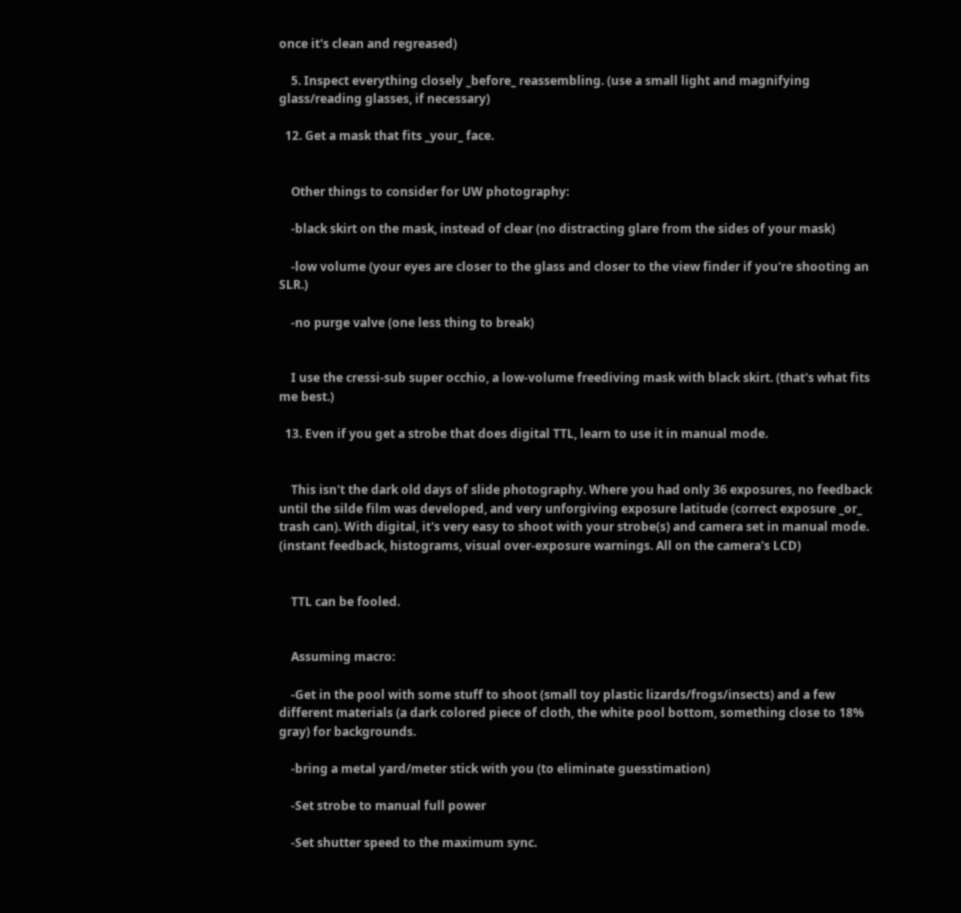once it's clean and regreased)

    5. Inspect everything closely _before_ reassembling. (use a small light and magnifying glass/reading glasses, if necessary)

  12. Get a mask that fits _your_ face.


    Other things to consider for UW photography:

    -black skirt on the mask, instead of clear (no distracting glare from the sides of your mask)

    -low volume (your eyes are closer to the glass and closer to the view finder if you're shooting an SLR.)

    -no purge valve (one less thing to break)


    I use the cressi-sub super occhio, a low-volume freediving mask with black skirt. (that's what fits me best.)

  13. Even if you get a strobe that does digital TTL, learn to use it in manual mode.


    This isn't the dark old days of slide photography. Where you had only 36 exposures, no feedback until the silde film was developed, and very unforgiving exposure latitude (correct exposure _or_ trash can). With digital, it's very easy to shoot with your strobe(s) and camera set in manual mode. (instant feedback, histograms, visual over-exposure warnings. All on the camera's LCD)


    TTL can be fooled.


    Assuming macro:

    -Get in the pool with some stuff to shoot (small toy plastic lizards/frogs/insects) and a few different materials (a dark colored piece of cloth, the white pool bottom, something close to 18% gray) for backgrounds.

    -bring a metal yard/meter stick with you (to eliminate guesstimation)

    -Set strobe to manual full power

    -Set shutter speed to the maximum sync.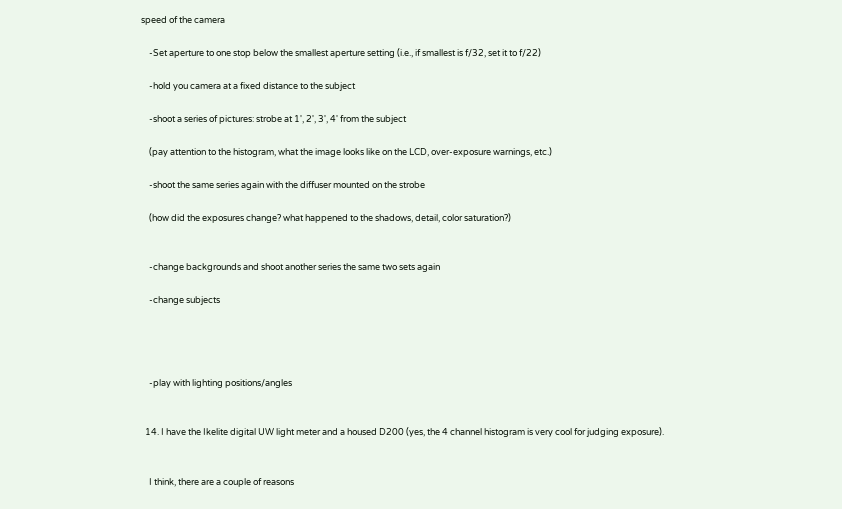speed of the camera

    -Set aperture to one stop below the smallest aperture setting (i.e., if smallest is f/32, set it to f/22)

    -hold you camera at a fixed distance to the subject

    -shoot a series of pictures: strobe at 1', 2', 3', 4' from the subject

    (pay attention to the histogram, what the image looks like on the LCD, over-exposure warnings, etc.)

    -shoot the same series again with the diffuser mounted on the strobe

    (how did the exposures change? what happened to the shadows, detail, color saturation?)


    -change backgrounds and shoot another series the same two sets again

    -change subjects




    -play with lighting positions/angles


  14. I have the Ikelite digital UW light meter and a housed D200 (yes, the 4 channel histogram is very cool for judging exposure).


    I think, there are a couple of reasons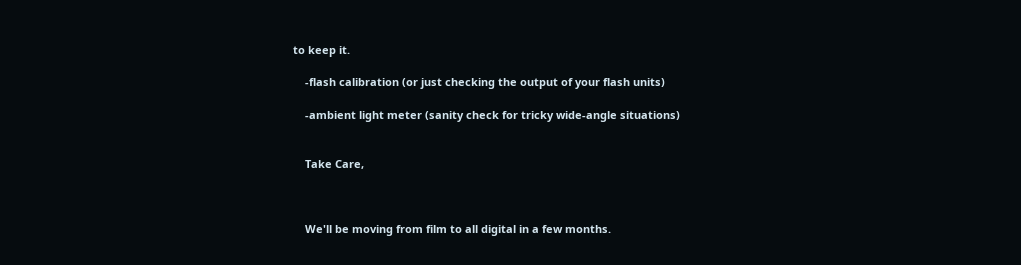to keep it.

    -flash calibration (or just checking the output of your flash units)

    -ambient light meter (sanity check for tricky wide-angle situations)


    Take Care,



    We'll be moving from film to all digital in a few months.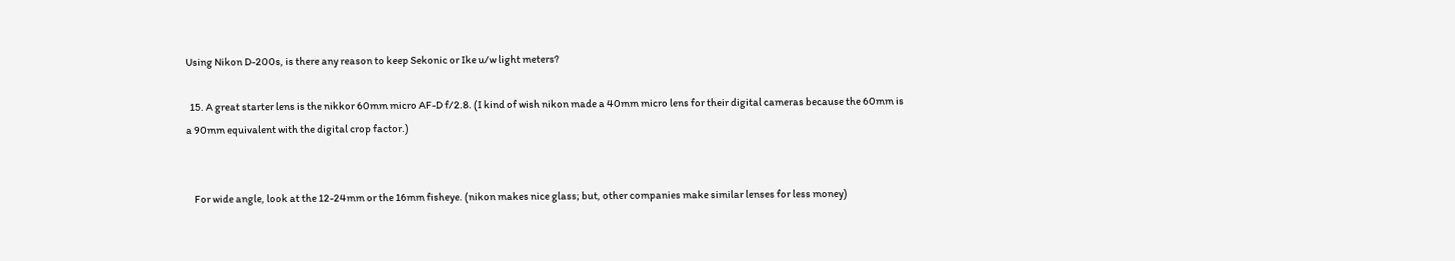Using Nikon D-200s, is there any reason to keep Sekonic or Ike u/w light meters?

  15. A great starter lens is the nikkor 60mm micro AF-D f/2.8. (I kind of wish nikon made a 40mm micro lens for their digital cameras because the 60mm is a 90mm equivalent with the digital crop factor.)


    For wide angle, look at the 12-24mm or the 16mm fisheye. (nikon makes nice glass; but, other companies make similar lenses for less money)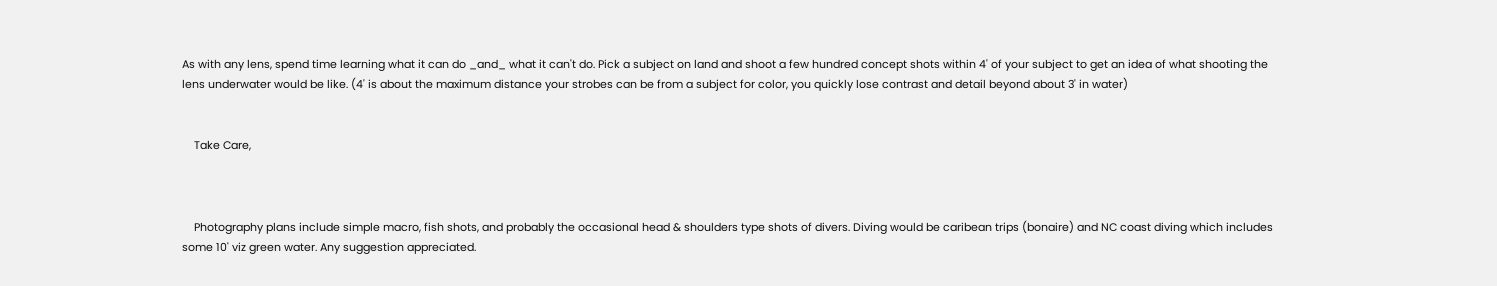As with any lens, spend time learning what it can do _and_ what it can't do. Pick a subject on land and shoot a few hundred concept shots within 4' of your subject to get an idea of what shooting the lens underwater would be like. (4' is about the maximum distance your strobes can be from a subject for color, you quickly lose contrast and detail beyond about 3' in water)


    Take Care,



    Photography plans include simple macro, fish shots, and probably the occasional head & shoulders type shots of divers. Diving would be caribean trips (bonaire) and NC coast diving which includes some 10' viz green water. Any suggestion appreciated.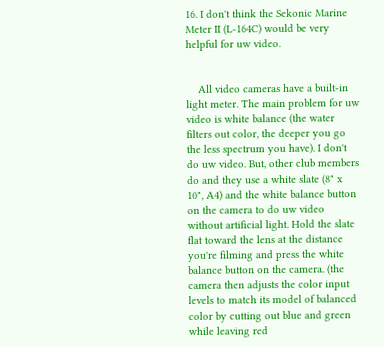16. I don't think the Sekonic Marine Meter II (L-164C) would be very helpful for uw video.


    All video cameras have a built-in light meter. The main problem for uw video is white balance (the water filters out color, the deeper you go the less spectrum you have). I don't do uw video. But, other club members do and they use a white slate (8" x 10", A4) and the white balance button on the camera to do uw video without artificial light. Hold the slate flat toward the lens at the distance you're filming and press the white balance button on the camera. (the camera then adjusts the color input levels to match its model of balanced color by cutting out blue and green while leaving red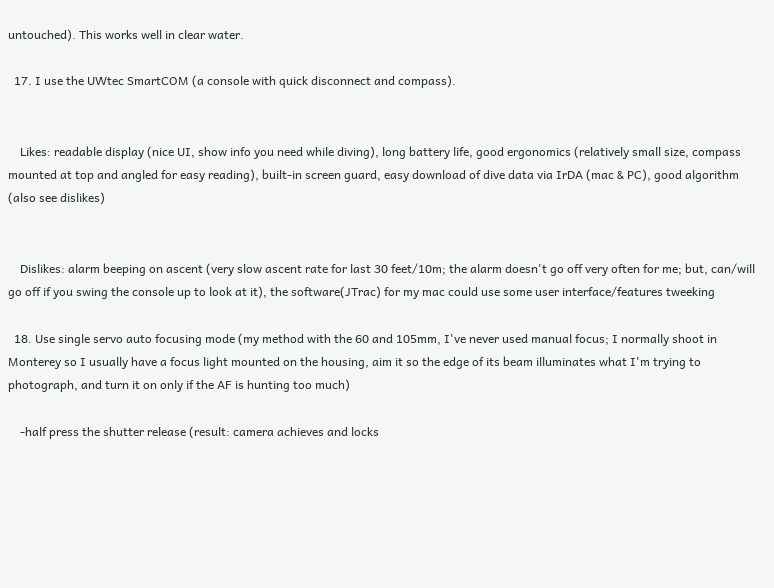untouched). This works well in clear water.

  17. I use the UWtec SmartCOM (a console with quick disconnect and compass).


    Likes: readable display (nice UI, show info you need while diving), long battery life, good ergonomics (relatively small size, compass mounted at top and angled for easy reading), built-in screen guard, easy download of dive data via IrDA (mac & PC), good algorithm (also see dislikes)


    Dislikes: alarm beeping on ascent (very slow ascent rate for last 30 feet/10m; the alarm doesn't go off very often for me; but, can/will go off if you swing the console up to look at it), the software(JTrac) for my mac could use some user interface/features tweeking

  18. Use single servo auto focusing mode (my method with the 60 and 105mm, I've never used manual focus; I normally shoot in Monterey so I usually have a focus light mounted on the housing, aim it so the edge of its beam illuminates what I'm trying to photograph, and turn it on only if the AF is hunting too much)

    -half press the shutter release (result: camera achieves and locks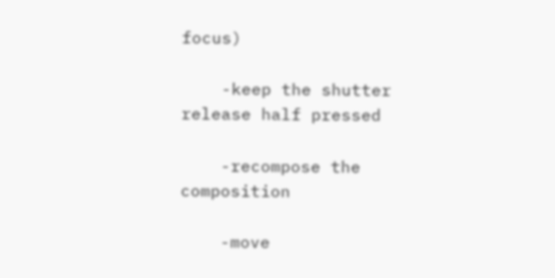focus)

    -keep the shutter release half pressed

    -recompose the composition

    -move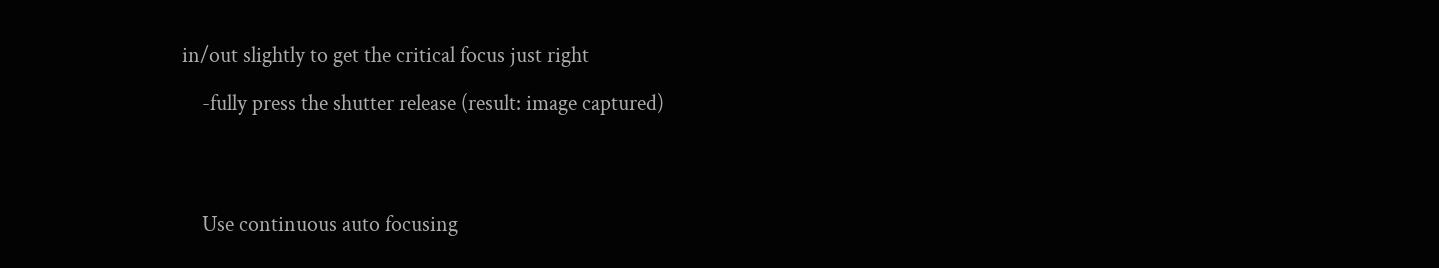in/out slightly to get the critical focus just right

    -fully press the shutter release (result: image captured)




    Use continuous auto focusing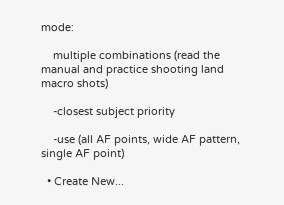mode:

    multiple combinations (read the manual and practice shooting land macro shots)

    -closest subject priority

    -use (all AF points, wide AF pattern, single AF point)

  • Create New...